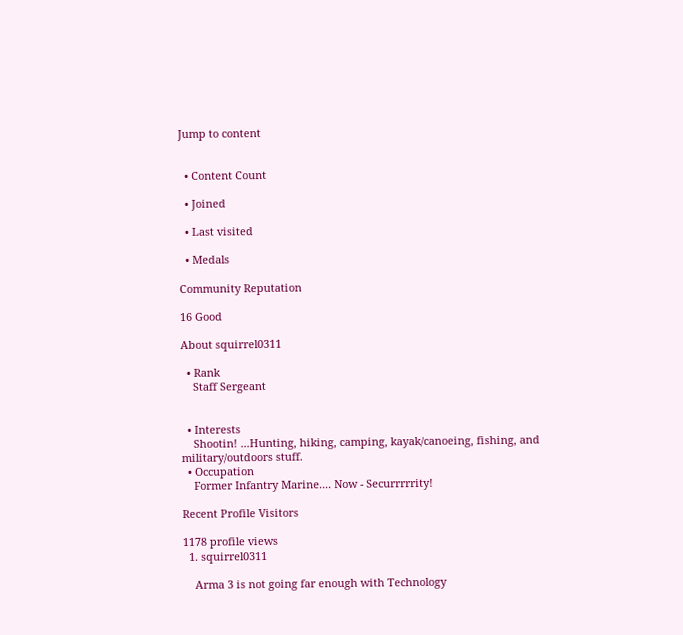Jump to content


  • Content Count

  • Joined

  • Last visited

  • Medals

Community Reputation

16 Good

About squirrel0311

  • Rank
    Staff Sergeant


  • Interests
    Shootin! ...Hunting, hiking, camping, kayak/canoeing, fishing, and military/outdoors stuff.
  • Occupation
    Former Infantry Marine.... Now - Securrrrrity!

Recent Profile Visitors

1178 profile views
  1. squirrel0311

    Arma 3 is not going far enough with Technology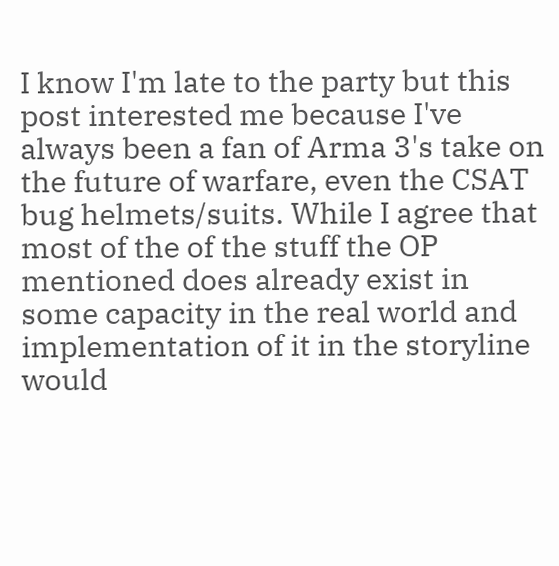I know I'm late to the party but this post interested me because I've always been a fan of Arma 3's take on the future of warfare, even the CSAT bug helmets/suits. While I agree that most of the of the stuff the OP mentioned does already exist in some capacity in the real world and implementation of it in the storyline would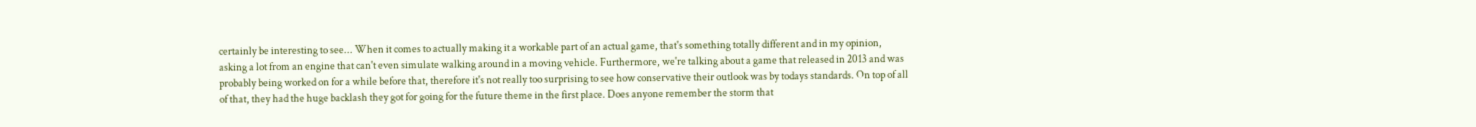certainly be interesting to see... When it comes to actually making it a workable part of an actual game, that's something totally different and in my opinion, asking a lot from an engine that can't even simulate walking around in a moving vehicle. Furthermore, we're talking about a game that released in 2013 and was probably being worked on for a while before that, therefore it's not really too surprising to see how conservative their outlook was by todays standards. On top of all of that, they had the huge backlash they got for going for the future theme in the first place. Does anyone remember the storm that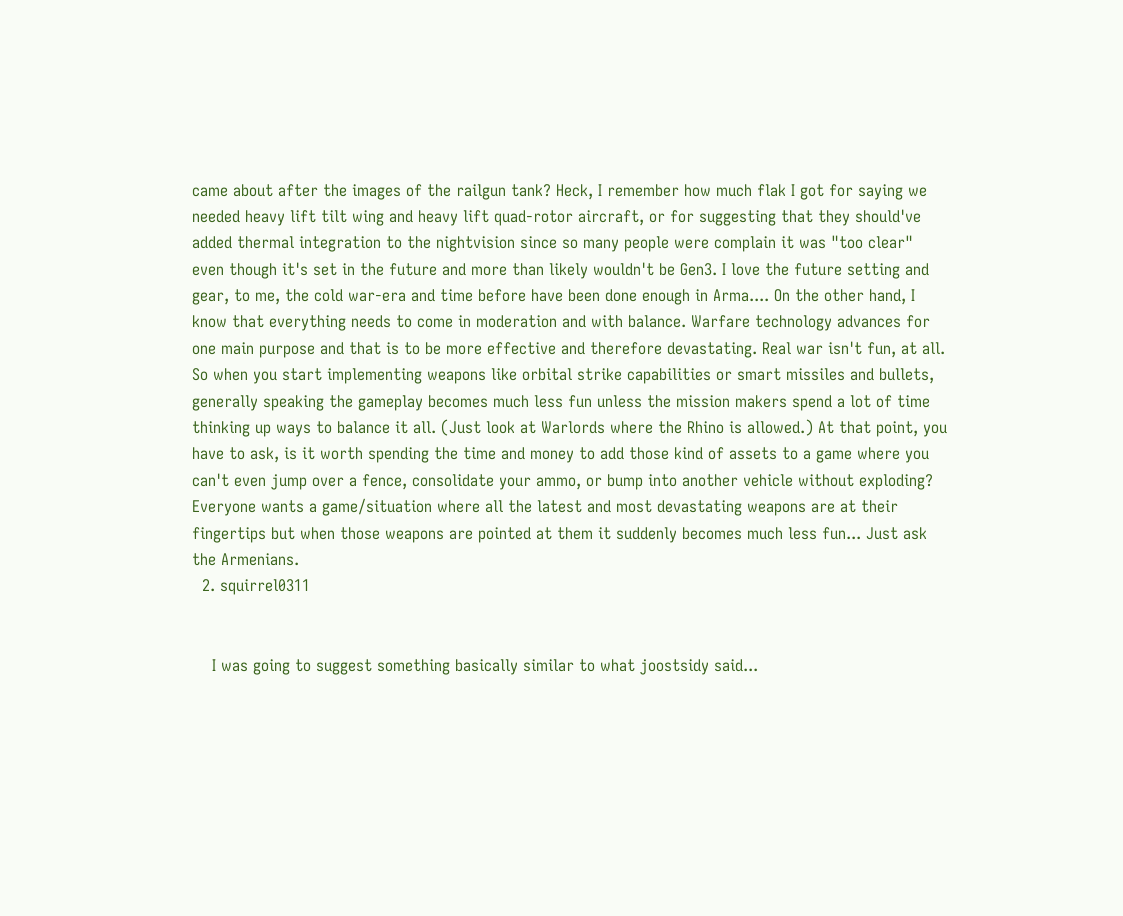came about after the images of the railgun tank? Heck, I remember how much flak I got for saying we needed heavy lift tilt wing and heavy lift quad-rotor aircraft, or for suggesting that they should've added thermal integration to the nightvision since so many people were complain it was "too clear" even though it's set in the future and more than likely wouldn't be Gen3. I love the future setting and gear, to me, the cold war-era and time before have been done enough in Arma.... On the other hand, I know that everything needs to come in moderation and with balance. Warfare technology advances for one main purpose and that is to be more effective and therefore devastating. Real war isn't fun, at all. So when you start implementing weapons like orbital strike capabilities or smart missiles and bullets, generally speaking the gameplay becomes much less fun unless the mission makers spend a lot of time thinking up ways to balance it all. (Just look at Warlords where the Rhino is allowed.) At that point, you have to ask, is it worth spending the time and money to add those kind of assets to a game where you can't even jump over a fence, consolidate your ammo, or bump into another vehicle without exploding? Everyone wants a game/situation where all the latest and most devastating weapons are at their fingertips but when those weapons are pointed at them it suddenly becomes much less fun... Just ask the Armenians.
  2. squirrel0311


    I was going to suggest something basically similar to what joostsidy said...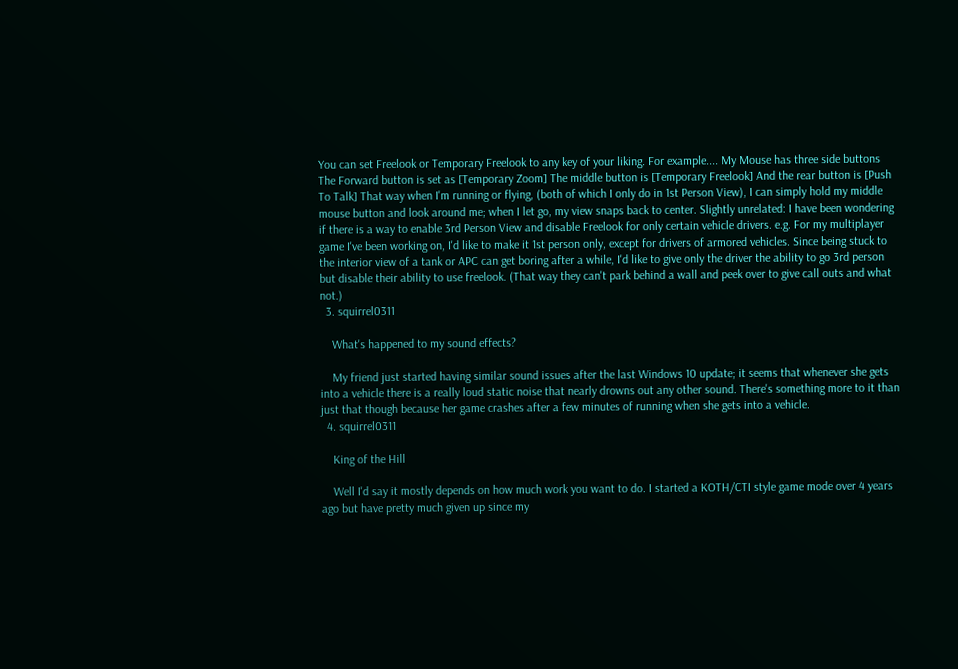You can set Freelook or Temporary Freelook to any key of your liking. For example.... My Mouse has three side buttons The Forward button is set as [Temporary Zoom] The middle button is [Temporary Freelook] And the rear button is [Push To Talk] That way when I'm running or flying, (both of which I only do in 1st Person View), I can simply hold my middle mouse button and look around me; when I let go, my view snaps back to center. Slightly unrelated: I have been wondering if there is a way to enable 3rd Person View and disable Freelook for only certain vehicle drivers. e.g. For my multiplayer game I've been working on, I'd like to make it 1st person only, except for drivers of armored vehicles. Since being stuck to the interior view of a tank or APC can get boring after a while, I'd like to give only the driver the ability to go 3rd person but disable their ability to use freelook. (That way they can't park behind a wall and peek over to give call outs and what not.)
  3. squirrel0311

    What's happened to my sound effects?

    My friend just started having similar sound issues after the last Windows 10 update; it seems that whenever she gets into a vehicle there is a really loud static noise that nearly drowns out any other sound. There's something more to it than just that though because her game crashes after a few minutes of running when she gets into a vehicle.
  4. squirrel0311

    King of the Hill

    Well I'd say it mostly depends on how much work you want to do. I started a KOTH/CTI style game mode over 4 years ago but have pretty much given up since my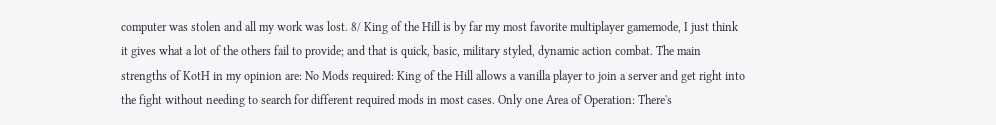computer was stolen and all my work was lost. 8/ King of the Hill is by far my most favorite multiplayer gamemode, I just think it gives what a lot of the others fail to provide; and that is quick, basic, military styled, dynamic action combat. The main strengths of KotH in my opinion are: No Mods required: King of the Hill allows a vanilla player to join a server and get right into the fight without needing to search for different required mods in most cases. Only one Area of Operation: There's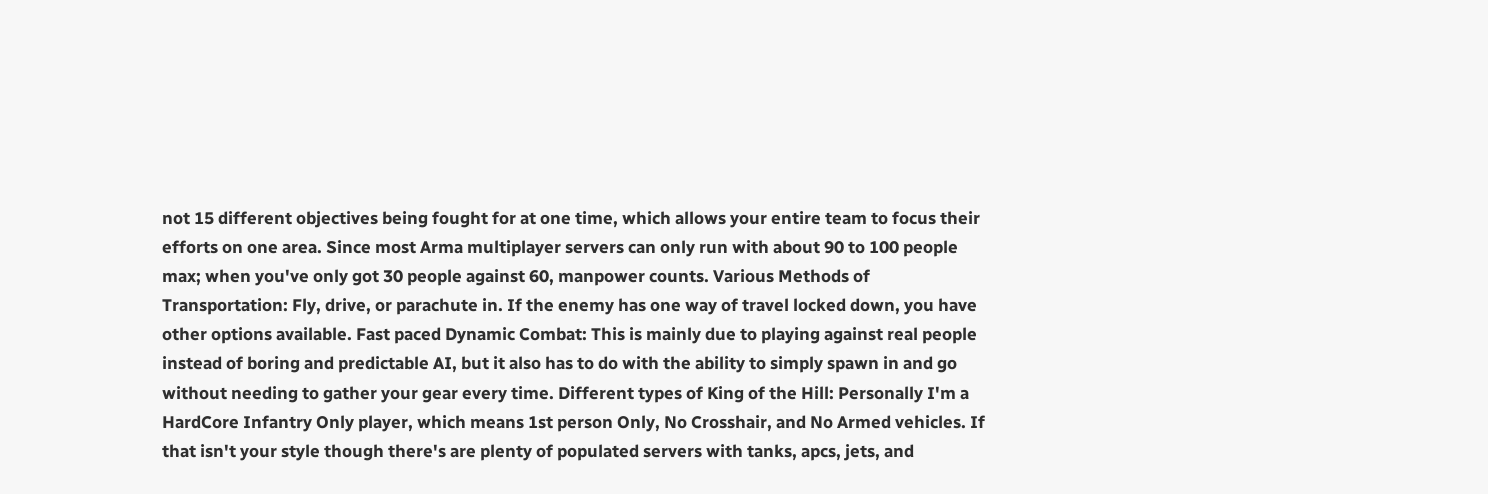not 15 different objectives being fought for at one time, which allows your entire team to focus their efforts on one area. Since most Arma multiplayer servers can only run with about 90 to 100 people max; when you've only got 30 people against 60, manpower counts. Various Methods of Transportation: Fly, drive, or parachute in. If the enemy has one way of travel locked down, you have other options available. Fast paced Dynamic Combat: This is mainly due to playing against real people instead of boring and predictable AI, but it also has to do with the ability to simply spawn in and go without needing to gather your gear every time. Different types of King of the Hill: Personally I'm a HardCore Infantry Only player, which means 1st person Only, No Crosshair, and No Armed vehicles. If that isn't your style though there's are plenty of populated servers with tanks, apcs, jets, and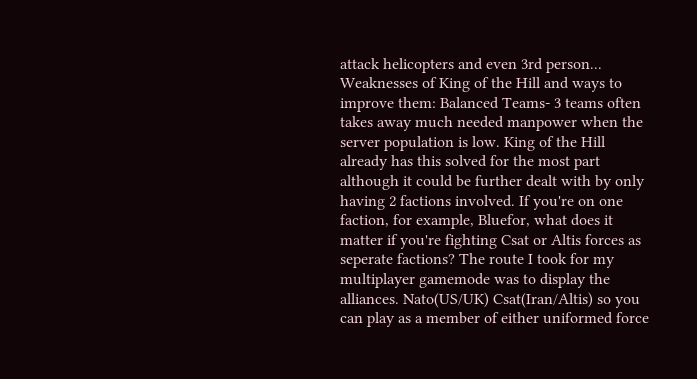attack helicopters and even 3rd person... Weaknesses of King of the Hill and ways to improve them: Balanced Teams- 3 teams often takes away much needed manpower when the server population is low. King of the Hill already has this solved for the most part although it could be further dealt with by only having 2 factions involved. If you're on one faction, for example, Bluefor, what does it matter if you're fighting Csat or Altis forces as seperate factions? The route I took for my multiplayer gamemode was to display the alliances. Nato(US/UK) Csat(Iran/Altis) so you can play as a member of either uniformed force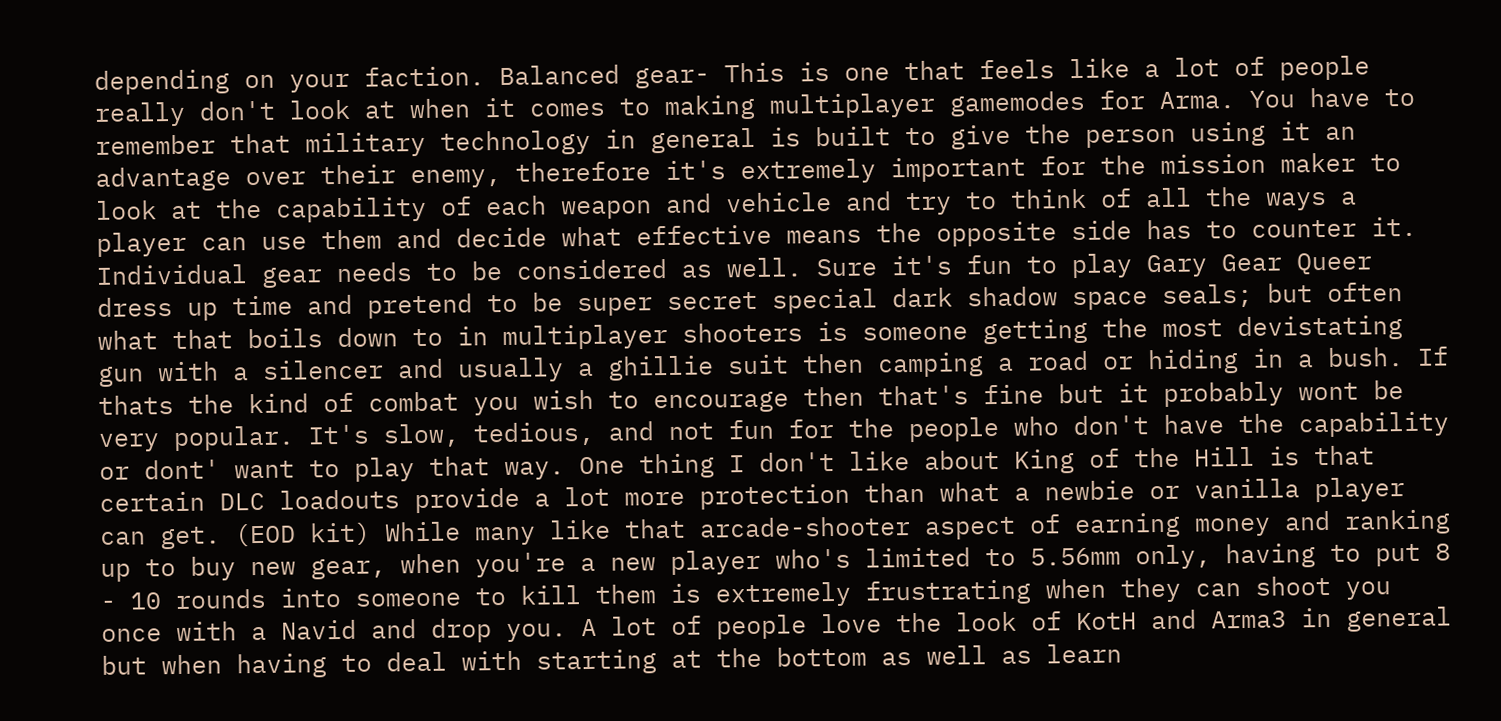depending on your faction. Balanced gear- This is one that feels like a lot of people really don't look at when it comes to making multiplayer gamemodes for Arma. You have to remember that military technology in general is built to give the person using it an advantage over their enemy, therefore it's extremely important for the mission maker to look at the capability of each weapon and vehicle and try to think of all the ways a player can use them and decide what effective means the opposite side has to counter it. Individual gear needs to be considered as well. Sure it's fun to play Gary Gear Queer dress up time and pretend to be super secret special dark shadow space seals; but often what that boils down to in multiplayer shooters is someone getting the most devistating gun with a silencer and usually a ghillie suit then camping a road or hiding in a bush. If thats the kind of combat you wish to encourage then that's fine but it probably wont be very popular. It's slow, tedious, and not fun for the people who don't have the capability or dont' want to play that way. One thing I don't like about King of the Hill is that certain DLC loadouts provide a lot more protection than what a newbie or vanilla player can get. (EOD kit) While many like that arcade-shooter aspect of earning money and ranking up to buy new gear, when you're a new player who's limited to 5.56mm only, having to put 8 - 10 rounds into someone to kill them is extremely frustrating when they can shoot you once with a Navid and drop you. A lot of people love the look of KotH and Arma3 in general but when having to deal with starting at the bottom as well as learn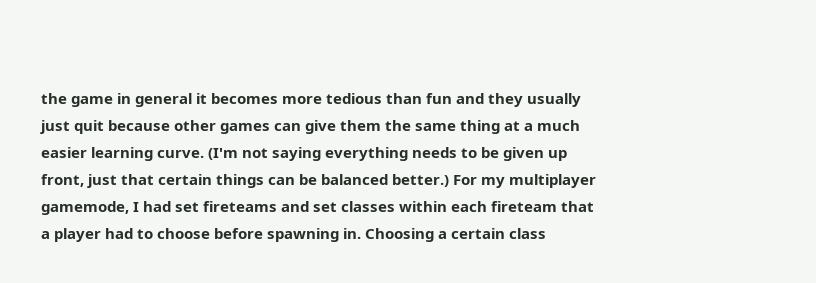the game in general it becomes more tedious than fun and they usually just quit because other games can give them the same thing at a much easier learning curve. (I'm not saying everything needs to be given up front, just that certain things can be balanced better.) For my multiplayer gamemode, I had set fireteams and set classes within each fireteam that a player had to choose before spawning in. Choosing a certain class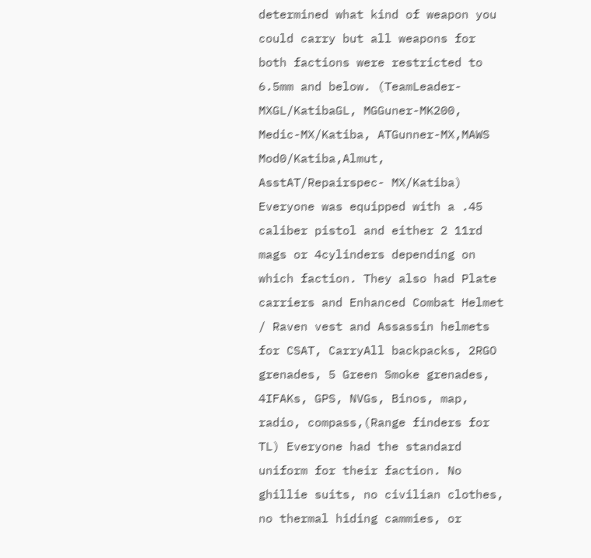determined what kind of weapon you could carry but all weapons for both factions were restricted to 6.5mm and below. (TeamLeader-MXGL/KatibaGL, MGGuner-MK200, Medic-MX/Katiba, ATGunner-MX,MAWS Mod0/Katiba,Almut, AsstAT/Repairspec- MX/Katiba) Everyone was equipped with a .45 caliber pistol and either 2 11rd mags or 4cylinders depending on which faction. They also had Plate carriers and Enhanced Combat Helmet / Raven vest and Assassin helmets for CSAT, CarryAll backpacks, 2RGO grenades, 5 Green Smoke grenades, 4IFAKs, GPS, NVGs, Binos, map, radio, compass,(Range finders for TL) Everyone had the standard uniform for their faction. No ghillie suits, no civilian clothes, no thermal hiding cammies, or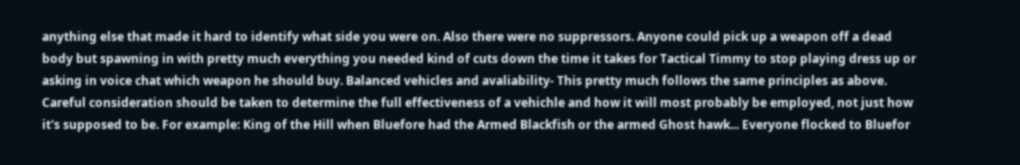anything else that made it hard to identify what side you were on. Also there were no suppressors. Anyone could pick up a weapon off a dead body but spawning in with pretty much everything you needed kind of cuts down the time it takes for Tactical Timmy to stop playing dress up or asking in voice chat which weapon he should buy. Balanced vehicles and avaliability- This pretty much follows the same principles as above. Careful consideration should be taken to determine the full effectiveness of a vehichle and how it will most probably be employed, not just how it's supposed to be. For example: King of the Hill when Bluefore had the Armed Blackfish or the armed Ghost hawk... Everyone flocked to Bluefor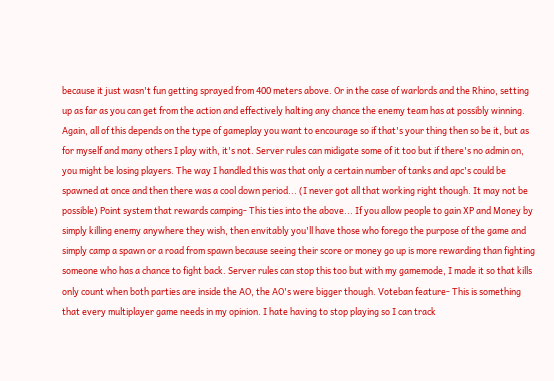because it just wasn't fun getting sprayed from 400 meters above. Or in the case of warlords and the Rhino, setting up as far as you can get from the action and effectively halting any chance the enemy team has at possibly winning. Again, all of this depends on the type of gameplay you want to encourage so if that's your thing then so be it, but as for myself and many others I play with, it's not. Server rules can midigate some of it too but if there's no admin on, you might be losing players. The way I handled this was that only a certain number of tanks and apc's could be spawned at once and then there was a cool down period... (I never got all that working right though. It may not be possible) Point system that rewards camping- This ties into the above... If you allow people to gain XP and Money by simply killing enemy anywhere they wish, then envitably you'll have those who forego the purpose of the game and simply camp a spawn or a road from spawn because seeing their score or money go up is more rewarding than fighting someone who has a chance to fight back. Server rules can stop this too but with my gamemode, I made it so that kills only count when both parties are inside the AO, the AO's were bigger though. Voteban feature- This is something that every multiplayer game needs in my opinion. I hate having to stop playing so I can track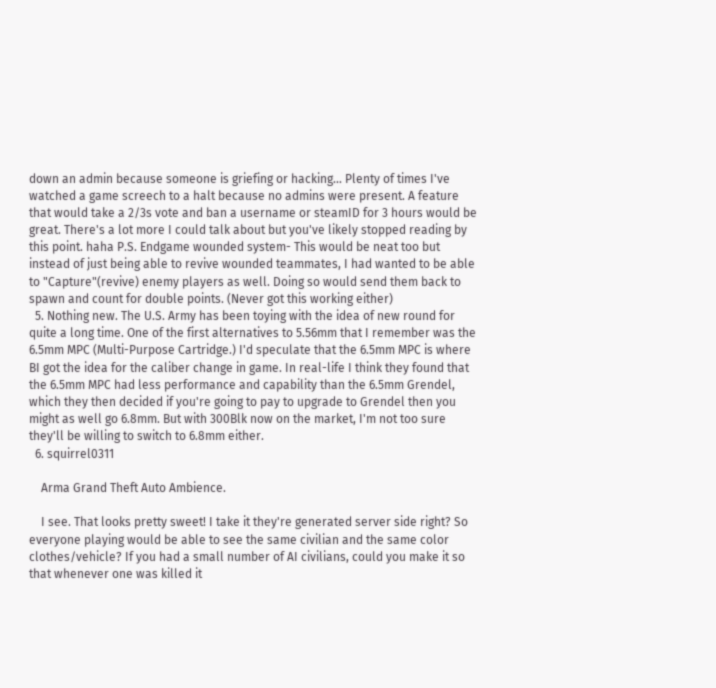down an admin because someone is griefing or hacking... Plenty of times I've watched a game screech to a halt because no admins were present. A feature that would take a 2/3s vote and ban a username or steamID for 3 hours would be great. There's a lot more I could talk about but you've likely stopped reading by this point. haha P.S. Endgame wounded system- This would be neat too but instead of just being able to revive wounded teammates, I had wanted to be able to "Capture"(revive) enemy players as well. Doing so would send them back to spawn and count for double points. (Never got this working either)
  5. Nothing new. The U.S. Army has been toying with the idea of new round for quite a long time. One of the first alternatives to 5.56mm that I remember was the 6.5mm MPC (Multi-Purpose Cartridge.) I'd speculate that the 6.5mm MPC is where BI got the idea for the caliber change in game. In real-life I think they found that the 6.5mm MPC had less performance and capability than the 6.5mm Grendel, which they then decided if you're going to pay to upgrade to Grendel then you might as well go 6.8mm. But with 300Blk now on the market, I'm not too sure they'll be willing to switch to 6.8mm either.
  6. squirrel0311

    Arma Grand Theft Auto Ambience.

    I see. That looks pretty sweet! I take it they're generated server side right? So everyone playing would be able to see the same civilian and the same color clothes/vehicle? If you had a small number of AI civilians, could you make it so that whenever one was killed it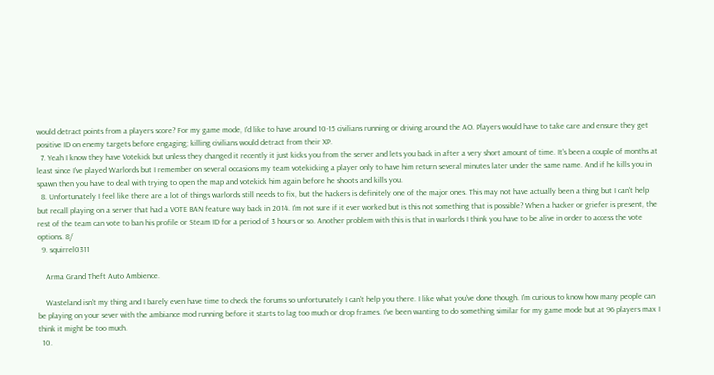would detract points from a players score? For my game mode, I'd like to have around 10-15 civilians running or driving around the AO. Players would have to take care and ensure they get positive ID on enemy targets before engaging; killing civilians would detract from their XP.
  7. Yeah I know they have Votekick but unless they changed it recently it just kicks you from the server and lets you back in after a very short amount of time. It's been a couple of months at least since I've played Warlords but I remember on several occasions my team votekicking a player only to have him return several minutes later under the same name. And if he kills you in spawn then you have to deal with trying to open the map and votekick him again before he shoots and kills you.
  8. Unfortunately I feel like there are a lot of things warlords still needs to fix, but the hackers is definitely one of the major ones. This may not have actually been a thing but I can't help but recall playing on a server that had a VOTE BAN feature way back in 2014. I'm not sure if it ever worked but is this not something that is possible? When a hacker or griefer is present, the rest of the team can vote to ban his profile or Steam ID for a period of 3 hours or so. Another problem with this is that in warlords I think you have to be alive in order to access the vote options. 8/
  9. squirrel0311

    Arma Grand Theft Auto Ambience.

    Wasteland isn't my thing and I barely even have time to check the forums so unfortunately I can't help you there. I like what you've done though. I'm curious to know how many people can be playing on your sever with the ambiance mod running before it starts to lag too much or drop frames. I've been wanting to do something similar for my game mode but at 96 players max I think it might be too much.
  10.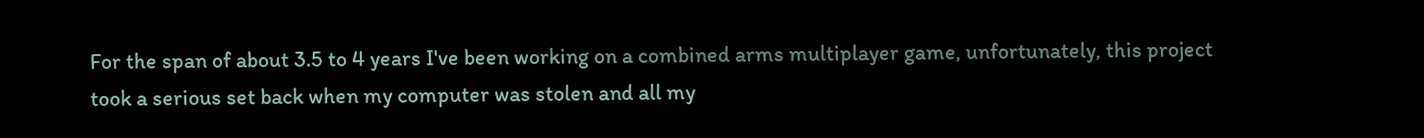For the span of about 3.5 to 4 years I've been working on a combined arms multiplayer game, unfortunately, this project took a serious set back when my computer was stolen and all my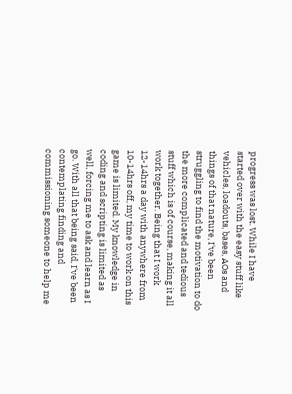progress was lost. While I have started over with the easy stuff like vehicles, loadouts, bases, AOs and things of that nature, I've been struggling to find the motivation to do the more complicated and tedious stuff which is of course, making it all work together. Being that I work 12-14hrs a day with anywhere from 10-14hrs off, my time to work on this game is limited. My knowledge in coding and scripting is limited as well, forcing me to ask and learn as I go. With all that being said, I've been contemplating finding and commissioning someone to help me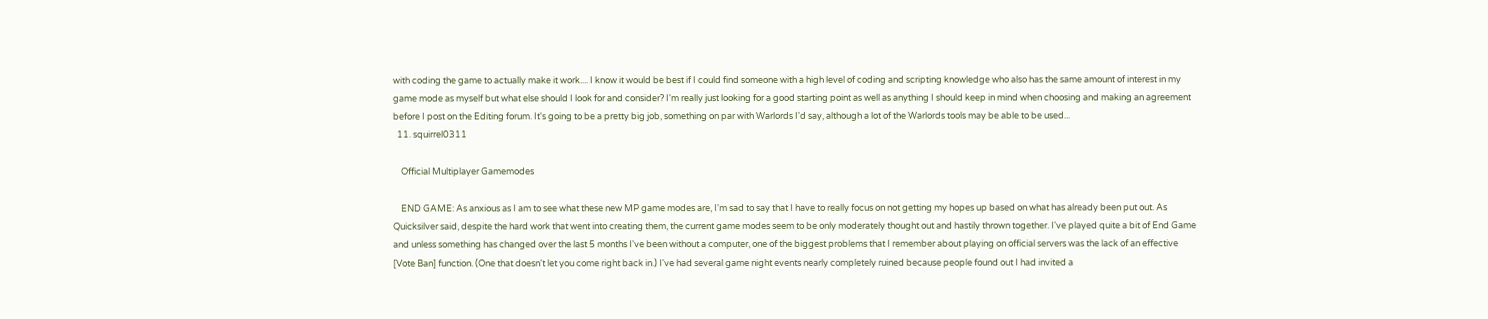with coding the game to actually make it work.... I know it would be best if I could find someone with a high level of coding and scripting knowledge who also has the same amount of interest in my game mode as myself but what else should I look for and consider? I'm really just looking for a good starting point as well as anything I should keep in mind when choosing and making an agreement before I post on the Editing forum. It's going to be a pretty big job, something on par with Warlords I'd say, although a lot of the Warlords tools may be able to be used...
  11. squirrel0311

    Official Multiplayer Gamemodes

    END GAME: As anxious as I am to see what these new MP game modes are, I'm sad to say that I have to really focus on not getting my hopes up based on what has already been put out. As Quicksilver said, despite the hard work that went into creating them, the current game modes seem to be only moderately thought out and hastily thrown together. I've played quite a bit of End Game and unless something has changed over the last 5 months I've been without a computer, one of the biggest problems that I remember about playing on official servers was the lack of an effective [Vote Ban] function. (One that doesn't let you come right back in.) I've had several game night events nearly completely ruined because people found out I had invited a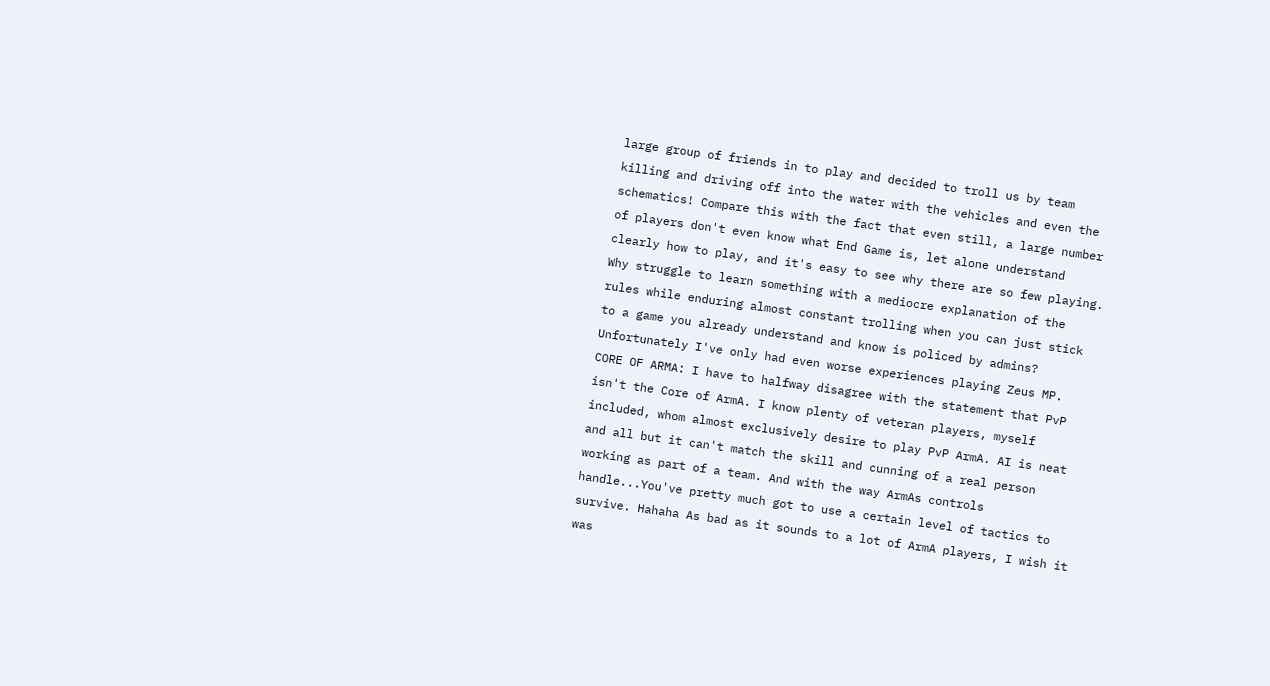large group of friends in to play and decided to troll us by team killing and driving off into the water with the vehicles and even the schematics! Compare this with the fact that even still, a large number of players don't even know what End Game is, let alone understand clearly how to play, and it's easy to see why there are so few playing. Why struggle to learn something with a mediocre explanation of the rules while enduring almost constant trolling when you can just stick to a game you already understand and know is policed by admins? Unfortunately I've only had even worse experiences playing Zeus MP. CORE OF ARMA: I have to halfway disagree with the statement that PvP isn't the Core of ArmA. I know plenty of veteran players, myself included, whom almost exclusively desire to play PvP ArmA. AI is neat and all but it can't match the skill and cunning of a real person working as part of a team. And with the way ArmAs controls handle...You've pretty much got to use a certain level of tactics to survive. Hahaha As bad as it sounds to a lot of ArmA players, I wish it was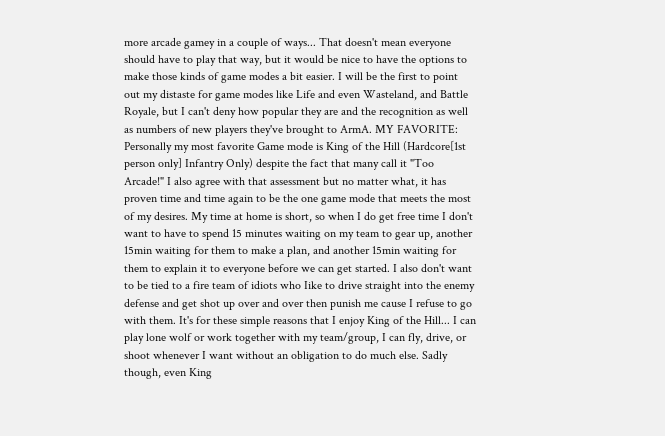more arcade gamey in a couple of ways... That doesn't mean everyone should have to play that way, but it would be nice to have the options to make those kinds of game modes a bit easier. I will be the first to point out my distaste for game modes like Life and even Wasteland, and Battle Royale, but I can't deny how popular they are and the recognition as well as numbers of new players they've brought to ArmA. MY FAVORITE: Personally my most favorite Game mode is King of the Hill (Hardcore[1st person only] Infantry Only) despite the fact that many call it "Too Arcade!" I also agree with that assessment but no matter what, it has proven time and time again to be the one game mode that meets the most of my desires. My time at home is short, so when I do get free time I don't want to have to spend 15 minutes waiting on my team to gear up, another 15min waiting for them to make a plan, and another 15min waiting for them to explain it to everyone before we can get started. I also don't want to be tied to a fire team of idiots who Iike to drive straight into the enemy defense and get shot up over and over then punish me cause I refuse to go with them. It's for these simple reasons that I enjoy King of the Hill... I can play lone wolf or work together with my team/group, I can fly, drive, or shoot whenever I want without an obligation to do much else. Sadly though, even King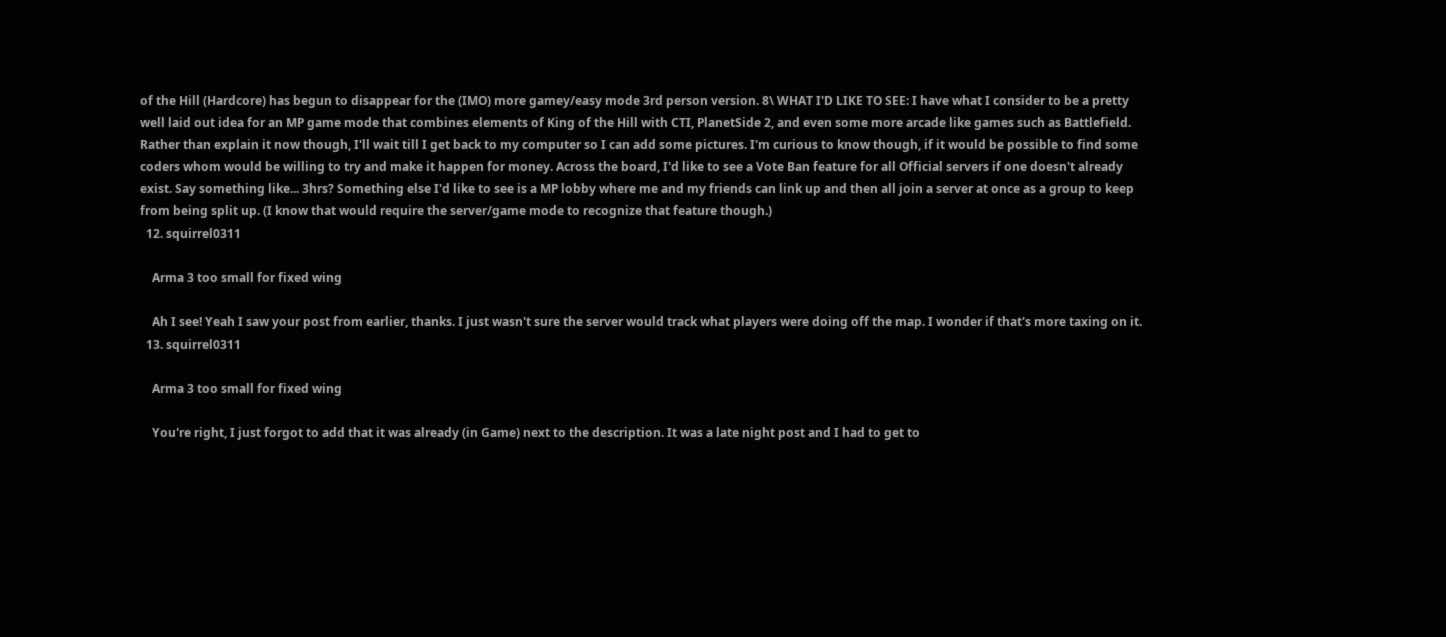of the Hill (Hardcore) has begun to disappear for the (IMO) more gamey/easy mode 3rd person version. 8\ WHAT I'D LIKE TO SEE: I have what I consider to be a pretty well laid out idea for an MP game mode that combines elements of King of the Hill with CTI, PlanetSide 2, and even some more arcade like games such as Battlefield. Rather than explain it now though, I'll wait till I get back to my computer so I can add some pictures. I'm curious to know though, if it would be possible to find some coders whom would be willing to try and make it happen for money. Across the board, I'd like to see a Vote Ban feature for all Official servers if one doesn't already exist. Say something like... 3hrs? Something else I'd like to see is a MP lobby where me and my friends can link up and then all join a server at once as a group to keep from being split up. (I know that would require the server/game mode to recognize that feature though.)
  12. squirrel0311

    Arma 3 too small for fixed wing

    Ah I see! Yeah I saw your post from earlier, thanks. I just wasn't sure the server would track what players were doing off the map. I wonder if that's more taxing on it.
  13. squirrel0311

    Arma 3 too small for fixed wing

    You're right, I just forgot to add that it was already (in Game) next to the description. It was a late night post and I had to get to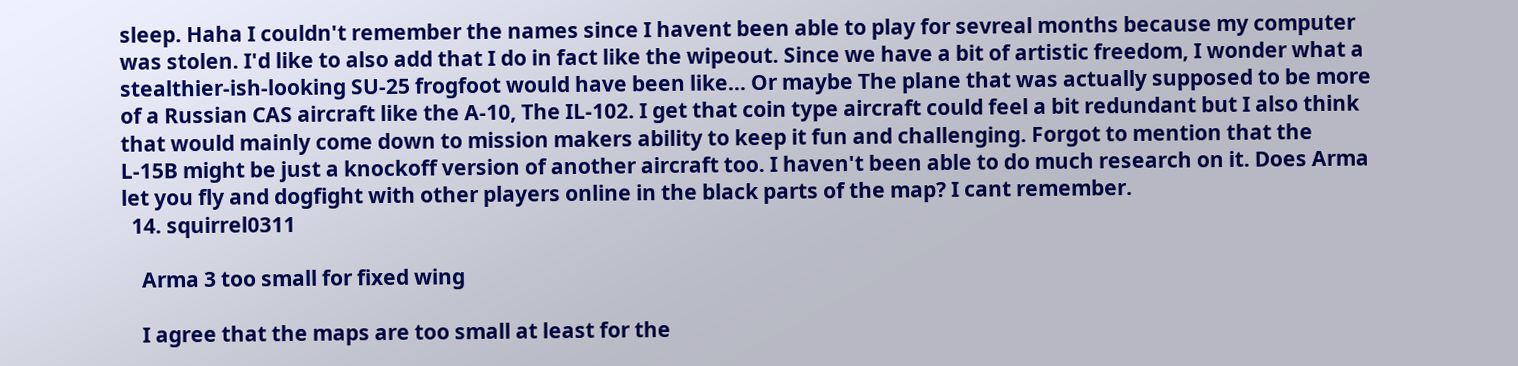sleep. Haha I couldn't remember the names since I havent been able to play for sevreal months because my computer was stolen. I'd like to also add that I do in fact like the wipeout. Since we have a bit of artistic freedom, I wonder what a stealthier-ish-looking SU-25 frogfoot would have been like... Or maybe The plane that was actually supposed to be more of a Russian CAS aircraft like the A-10, The IL-102. I get that coin type aircraft could feel a bit redundant but I also think that would mainly come down to mission makers ability to keep it fun and challenging. Forgot to mention that the L-15B might be just a knockoff version of another aircraft too. I haven't been able to do much research on it. Does Arma let you fly and dogfight with other players online in the black parts of the map? I cant remember.
  14. squirrel0311

    Arma 3 too small for fixed wing

    I agree that the maps are too small at least for the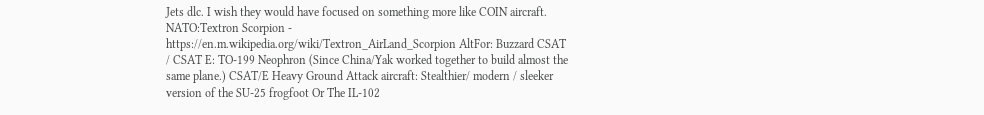Jets dlc. I wish they would have focused on something more like COIN aircraft. NATO:Textron Scorpion - https://en.m.wikipedia.org/wiki/Textron_AirLand_Scorpion AltFor: Buzzard CSAT / CSAT E: TO-199 Neophron (Since China/Yak worked together to build almost the same plane.) CSAT/E Heavy Ground Attack aircraft: Stealthier/ modern / sleeker version of the SU-25 frogfoot Or The IL-102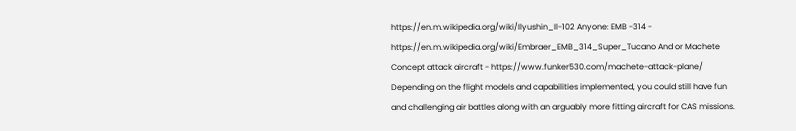https://en.m.wikipedia.org/wiki/Ilyushin_Il-102 Anyone: EMB -314 - https://en.m.wikipedia.org/wiki/Embraer_EMB_314_Super_Tucano And or Machete Concept attack aircraft - https://www.funker530.com/machete-attack-plane/ Depending on the flight models and capabilities implemented, you could still have fun and challenging air battles along with an arguably more fitting aircraft for CAS missions.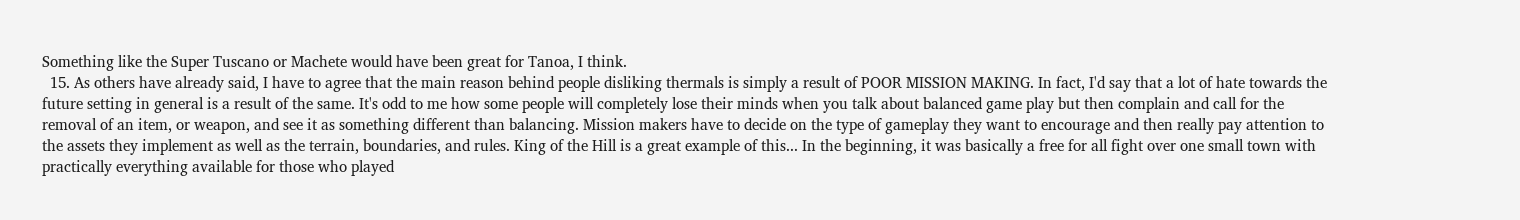Something like the Super Tuscano or Machete would have been great for Tanoa, I think.
  15. As others have already said, I have to agree that the main reason behind people disliking thermals is simply a result of POOR MISSION MAKING. In fact, I'd say that a lot of hate towards the future setting in general is a result of the same. It's odd to me how some people will completely lose their minds when you talk about balanced game play but then complain and call for the removal of an item, or weapon, and see it as something different than balancing. Mission makers have to decide on the type of gameplay they want to encourage and then really pay attention to the assets they implement as well as the terrain, boundaries, and rules. King of the Hill is a great example of this... In the beginning, it was basically a free for all fight over one small town with practically everything available for those who played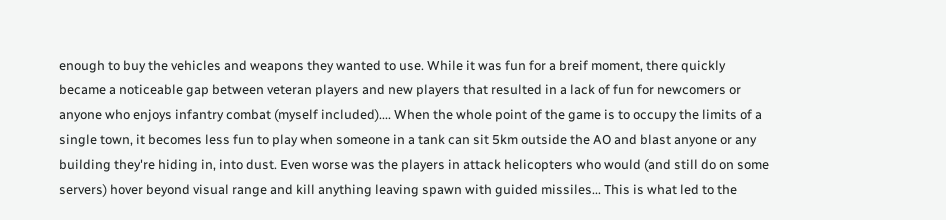enough to buy the vehicles and weapons they wanted to use. While it was fun for a breif moment, there quickly became a noticeable gap between veteran players and new players that resulted in a lack of fun for newcomers or anyone who enjoys infantry combat (myself included).... When the whole point of the game is to occupy the limits of a single town, it becomes less fun to play when someone in a tank can sit 5km outside the AO and blast anyone or any building they're hiding in, into dust. Even worse was the players in attack helicopters who would (and still do on some servers) hover beyond visual range and kill anything leaving spawn with guided missiles... This is what led to the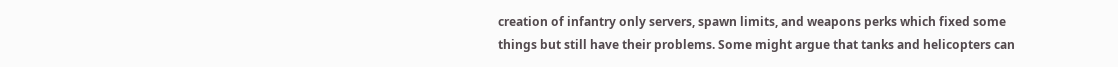creation of infantry only servers, spawn limits, and weapons perks which fixed some things but still have their problems. Some might argue that tanks and helicopters can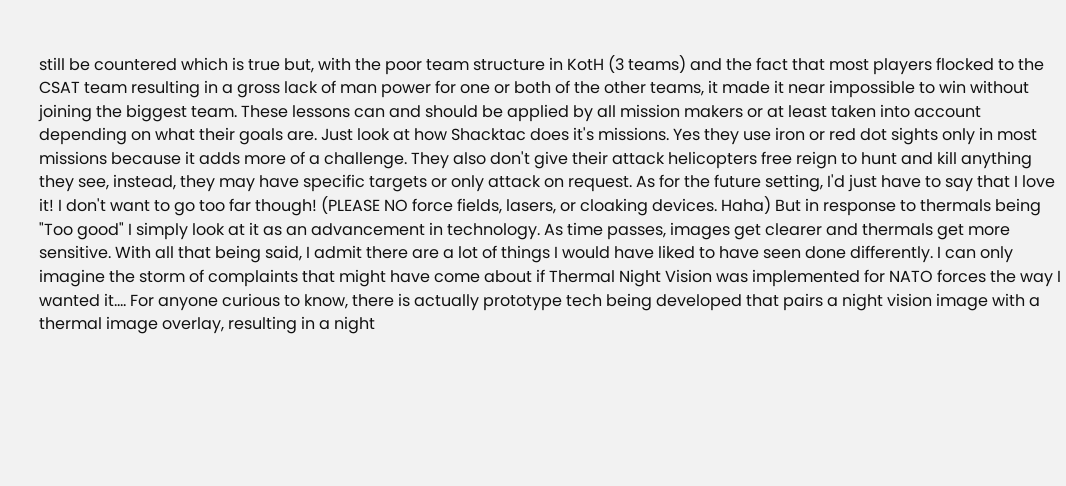still be countered which is true but, with the poor team structure in KotH (3 teams) and the fact that most players flocked to the CSAT team resulting in a gross lack of man power for one or both of the other teams, it made it near impossible to win without joining the biggest team. These lessons can and should be applied by all mission makers or at least taken into account depending on what their goals are. Just look at how Shacktac does it's missions. Yes they use iron or red dot sights only in most missions because it adds more of a challenge. They also don't give their attack helicopters free reign to hunt and kill anything they see, instead, they may have specific targets or only attack on request. As for the future setting, I'd just have to say that I love it! I don't want to go too far though! (PLEASE NO force fields, lasers, or cloaking devices. Haha) But in response to thermals being "Too good" I simply look at it as an advancement in technology. As time passes, images get clearer and thermals get more sensitive. With all that being said, I admit there are a lot of things I would have liked to have seen done differently. I can only imagine the storm of complaints that might have come about if Thermal Night Vision was implemented for NATO forces the way I wanted it.... For anyone curious to know, there is actually prototype tech being developed that pairs a night vision image with a thermal image overlay, resulting in a night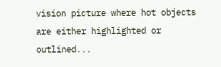vision picture where hot objects are either highlighted or outlined...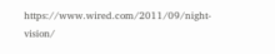https://www.wired.com/2011/09/night-vision/